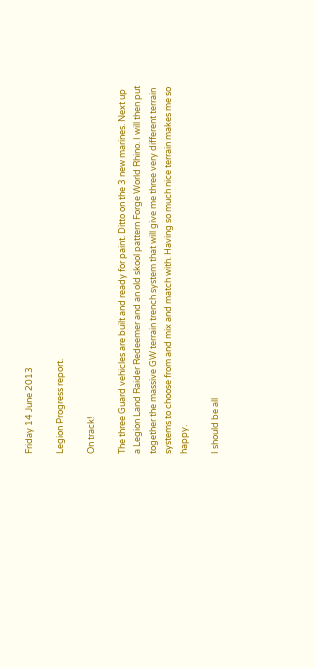Friday 14 June 2013

Legion Progress report.

On track!

The three Guard vehicles are built and ready for paint. Ditto on the 3 new marines. Next up a Legion Land Raider Redeemer and an old skool pattern Forge World Rhino. I will then put together the massive GW terrain trench system that will give me three very different terrain systems to choose from and mix and match with. Having so much nice terrain makes me so happy.

I should be all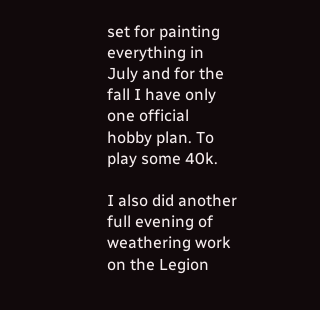set for painting everything in July and for the fall I have only one official hobby plan. To play some 40k.

I also did another full evening of weathering work on the Legion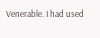Venerable. I had used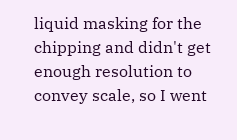liquid masking for the chipping and didn't get enough resolution to convey scale, so I went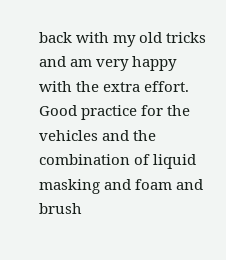back with my old tricks and am very happy with the extra effort. Good practice for the vehicles and the combination of liquid masking and foam and brush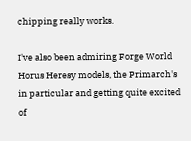chipping really works.

I've also been admiring Forge World Horus Heresy models, the Primarch's in particular and getting quite excited of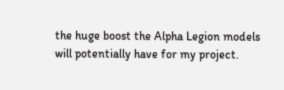the huge boost the Alpha Legion models will potentially have for my project.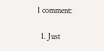1 comment:

  1. Just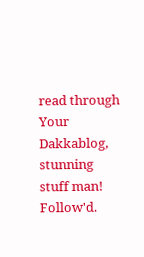read through Your Dakkablog, stunning stuff man! Follow'd.